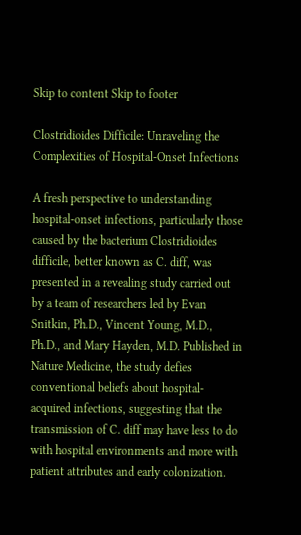Skip to content Skip to footer

Clostridioides Difficile: Unraveling the Complexities of Hospital-Onset Infections

A fresh perspective to understanding hospital-onset infections, particularly those caused by the bacterium Clostridioides difficile, better known as C. diff, was presented in a revealing study carried out by a team of researchers led by Evan Snitkin, Ph.D., Vincent Young, M.D., Ph.D., and Mary Hayden, M.D. Published in Nature Medicine, the study defies conventional beliefs about hospital-acquired infections, suggesting that the transmission of C. diff may have less to do with hospital environments and more with patient attributes and early colonization.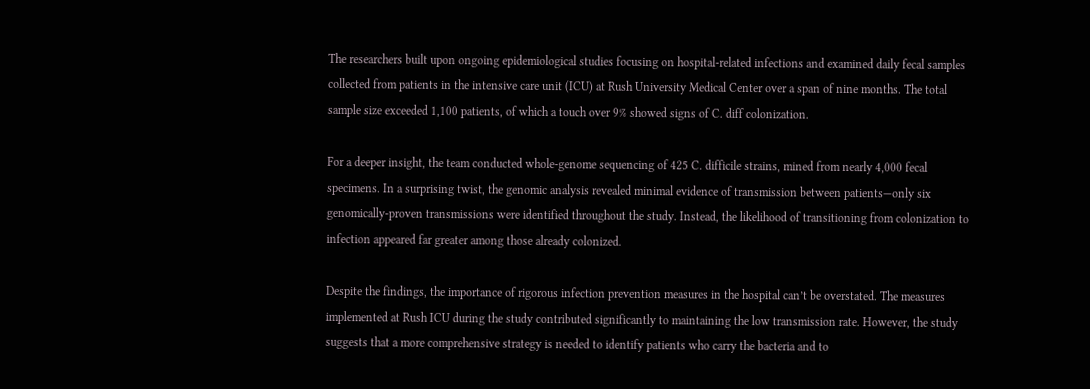The researchers built upon ongoing epidemiological studies focusing on hospital-related infections and examined daily fecal samples collected from patients in the intensive care unit (ICU) at Rush University Medical Center over a span of nine months. The total sample size exceeded 1,100 patients, of which a touch over 9% showed signs of C. diff colonization.

For a deeper insight, the team conducted whole-genome sequencing of 425 C. difficile strains, mined from nearly 4,000 fecal specimens. In a surprising twist, the genomic analysis revealed minimal evidence of transmission between patients—only six genomically-proven transmissions were identified throughout the study. Instead, the likelihood of transitioning from colonization to infection appeared far greater among those already colonized.

Despite the findings, the importance of rigorous infection prevention measures in the hospital can’t be overstated. The measures implemented at Rush ICU during the study contributed significantly to maintaining the low transmission rate. However, the study suggests that a more comprehensive strategy is needed to identify patients who carry the bacteria and to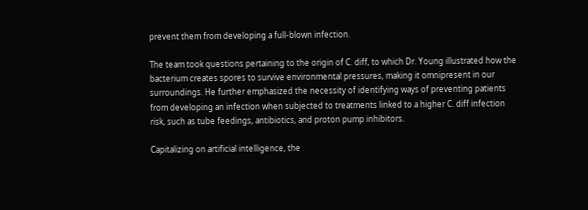prevent them from developing a full-blown infection.

The team took questions pertaining to the origin of C. diff, to which Dr. Young illustrated how the bacterium creates spores to survive environmental pressures, making it omnipresent in our surroundings. He further emphasized the necessity of identifying ways of preventing patients from developing an infection when subjected to treatments linked to a higher C. diff infection risk, such as tube feedings, antibiotics, and proton pump inhibitors.

Capitalizing on artificial intelligence, the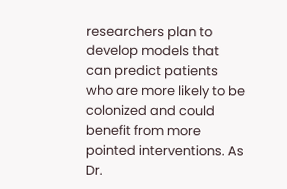researchers plan to develop models that can predict patients who are more likely to be colonized and could benefit from more pointed interventions. As Dr.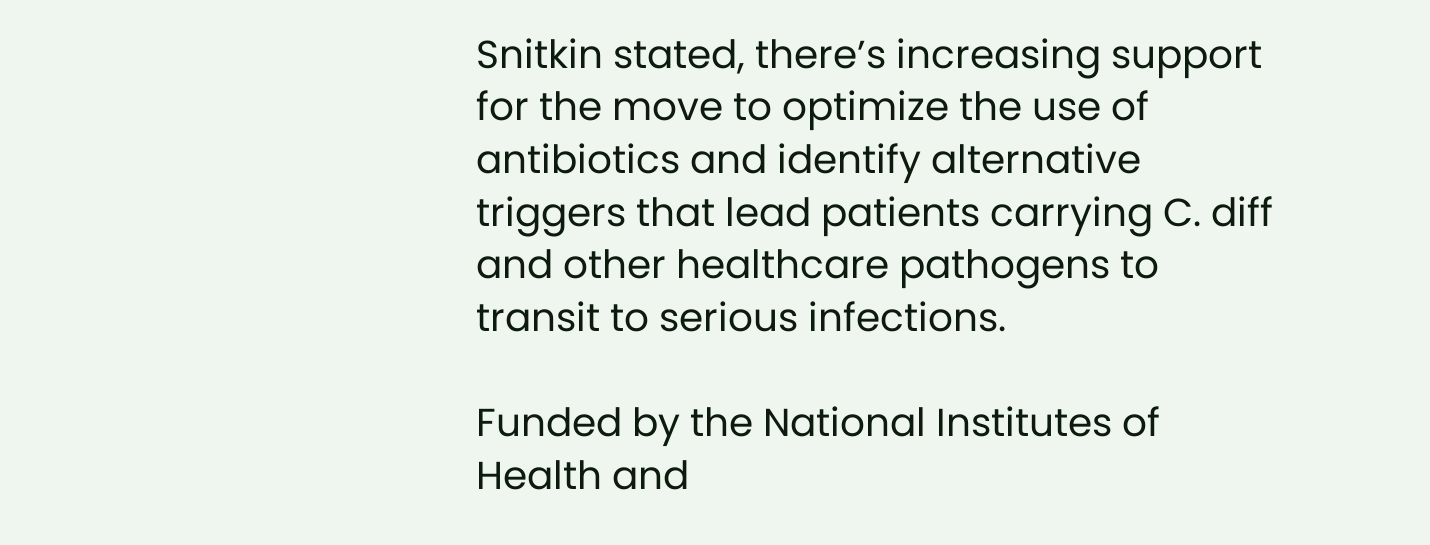Snitkin stated, there’s increasing support for the move to optimize the use of antibiotics and identify alternative triggers that lead patients carrying C. diff and other healthcare pathogens to transit to serious infections.

Funded by the National Institutes of Health and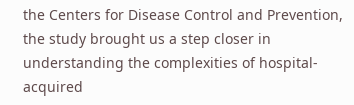the Centers for Disease Control and Prevention, the study brought us a step closer in understanding the complexities of hospital-acquired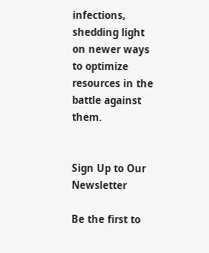infections, shedding light on newer ways to optimize resources in the battle against them.


Sign Up to Our Newsletter

Be the first to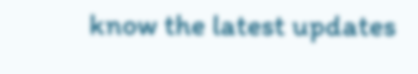know the latest updates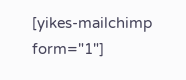[yikes-mailchimp form="1"]